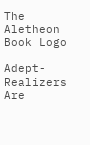The Aletheon Book Logo

Adept-Realizers Are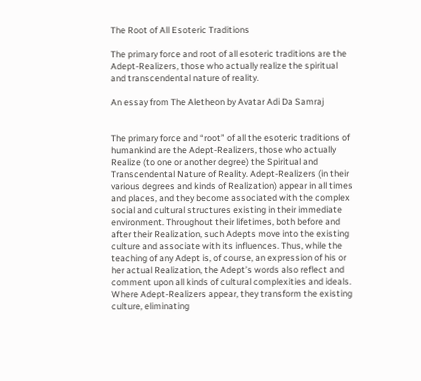The Root of All Esoteric Traditions

The primary force and root of all esoteric traditions are the Adept-Realizers, those who actually realize the spiritual and transcendental nature of reality.

An essay from The Aletheon by Avatar Adi Da Samraj


The primary force and “root” of all the esoteric traditions of humankind are the Adept-Realizers, those who actually Realize (to one or another degree) the Spiritual and Transcendental Nature of Reality. Adept-Realizers (in their various degrees and kinds of Realization) appear in all times and places, and they become associated with the complex social and cultural structures existing in their immediate environment. Throughout their lifetimes, both before and after their Realization, such Adepts move into the existing culture and associate with its influences. Thus, while the teaching of any Adept is, of course, an expression of his or her actual Realization, the Adept’s words also reflect and comment upon all kinds of cultural complexities and ideals. Where Adept-Realizers appear, they transform the existing culture, eliminating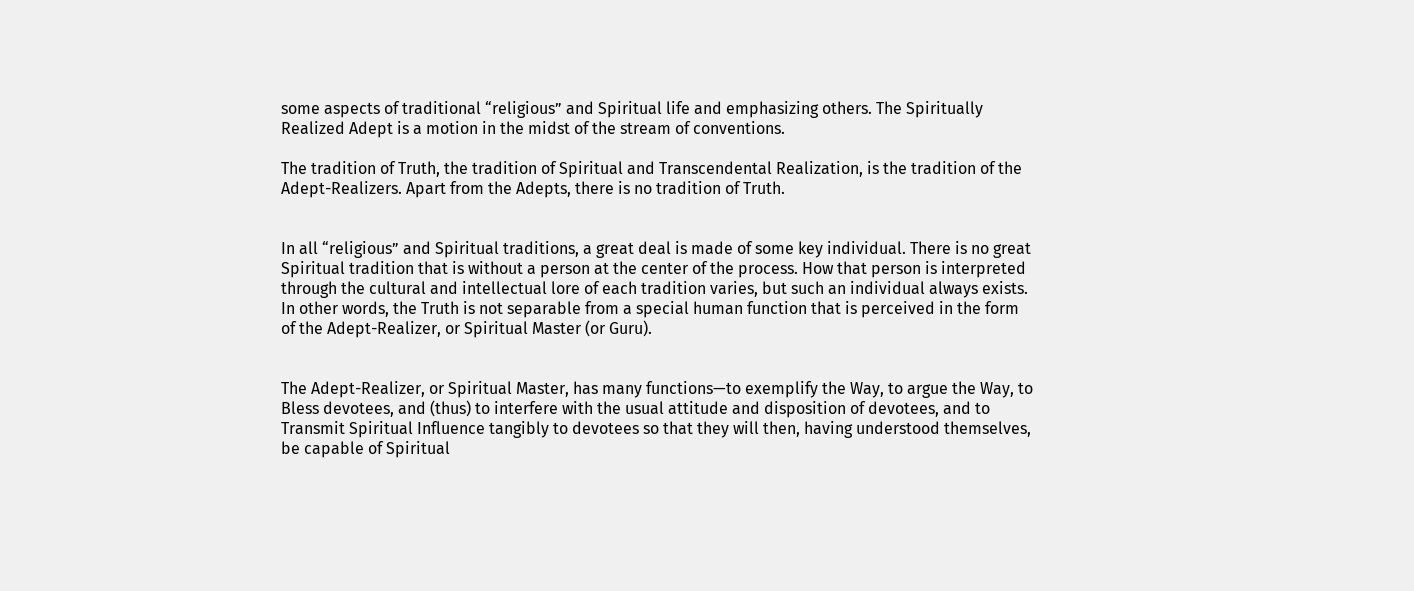some aspects of traditional “religious” and Spiritual life and emphasizing others. The Spiritually Realized Adept is a motion in the midst of the stream of conventions.

The tradition of Truth, the tradition of Spiritual and Transcendental Realization, is the tradition of the Adept-Realizers. Apart from the Adepts, there is no tradition of Truth.


In all “religious” and Spiritual traditions, a great deal is made of some key individual. There is no great Spiritual tradition that is without a person at the center of the process. How that person is interpreted through the cultural and intellectual lore of each tradition varies, but such an individual always exists. In other words, the Truth is not separable from a special human function that is perceived in the form of the Adept-Realizer, or Spiritual Master (or Guru).


The Adept-Realizer, or Spiritual Master, has many functions—to exemplify the Way, to argue the Way, to Bless devotees, and (thus) to interfere with the usual attitude and disposition of devotees, and to Transmit Spiritual Influence tangibly to devotees so that they will then, having understood themselves, be capable of Spiritual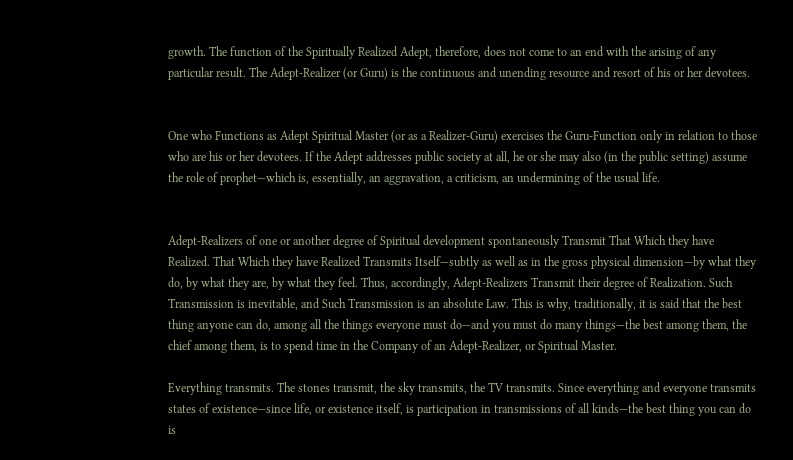growth. The function of the Spiritually Realized Adept, therefore, does not come to an end with the arising of any particular result. The Adept-Realizer (or Guru) is the continuous and unending resource and resort of his or her devotees.


One who Functions as Adept Spiritual Master (or as a Realizer-Guru) exercises the Guru-Function only in relation to those who are his or her devotees. If the Adept addresses public society at all, he or she may also (in the public setting) assume the role of prophet—which is, essentially, an aggravation, a criticism, an undermining of the usual life.


Adept-Realizers of one or another degree of Spiritual development spontaneously Transmit That Which they have Realized. That Which they have Realized Transmits Itself—subtly as well as in the gross physical dimension—by what they do, by what they are, by what they feel. Thus, accordingly, Adept-Realizers Transmit their degree of Realization. Such Transmission is inevitable, and Such Transmission is an absolute Law. This is why, traditionally, it is said that the best thing anyone can do, among all the things everyone must do—and you must do many things—the best among them, the chief among them, is to spend time in the Company of an Adept-Realizer, or Spiritual Master.

Everything transmits. The stones transmit, the sky transmits, the TV transmits. Since everything and everyone transmits states of existence—since life, or existence itself, is participation in transmissions of all kinds—the best thing you can do is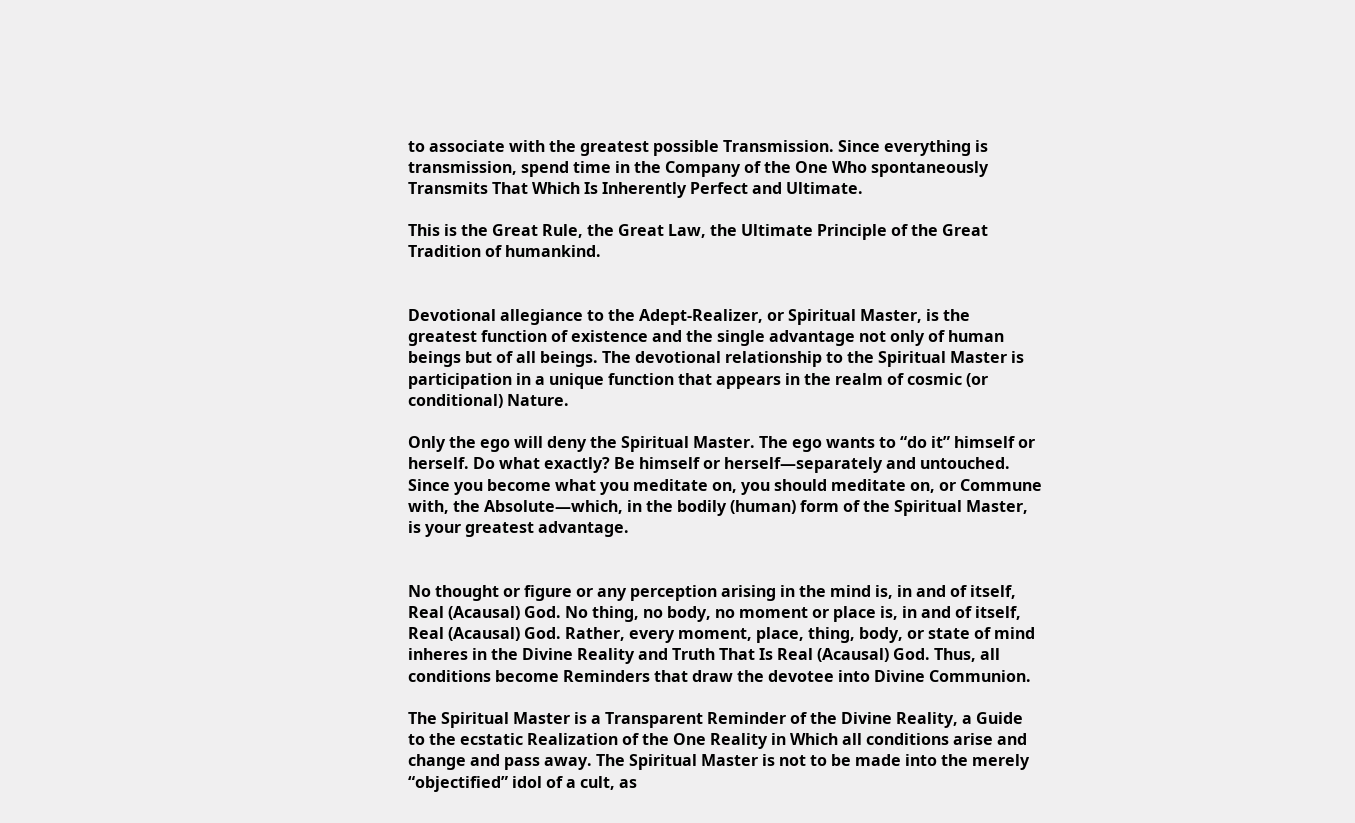to associate with the greatest possible Transmission. Since everything is transmission, spend time in the Company of the One Who spontaneously Transmits That Which Is Inherently Perfect and Ultimate.

This is the Great Rule, the Great Law, the Ultimate Principle of the Great Tradition of humankind.


Devotional allegiance to the Adept-Realizer, or Spiritual Master, is the greatest function of existence and the single advantage not only of human beings but of all beings. The devotional relationship to the Spiritual Master is participation in a unique function that appears in the realm of cosmic (or conditional) Nature.

Only the ego will deny the Spiritual Master. The ego wants to “do it” himself or herself. Do what exactly? Be himself or herself—separately and untouched. Since you become what you meditate on, you should meditate on, or Commune with, the Absolute—which, in the bodily (human) form of the Spiritual Master, is your greatest advantage.


No thought or figure or any perception arising in the mind is, in and of itself, Real (Acausal) God. No thing, no body, no moment or place is, in and of itself, Real (Acausal) God. Rather, every moment, place, thing, body, or state of mind inheres in the Divine Reality and Truth That Is Real (Acausal) God. Thus, all conditions become Reminders that draw the devotee into Divine Communion.

The Spiritual Master is a Transparent Reminder of the Divine Reality, a Guide to the ecstatic Realization of the One Reality in Which all conditions arise and change and pass away. The Spiritual Master is not to be made into the merely “objectified” idol of a cult, as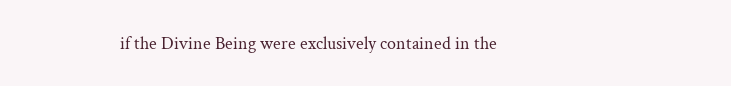if the Divine Being were exclusively contained in the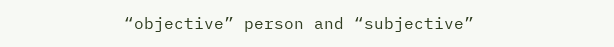“objective” person and “subjective”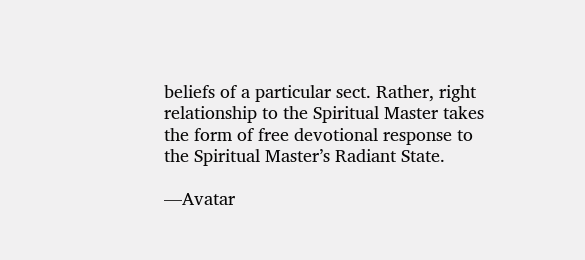beliefs of a particular sect. Rather, right relationship to the Spiritual Master takes the form of free devotional response to the Spiritual Master’s Radiant State.

—Avatar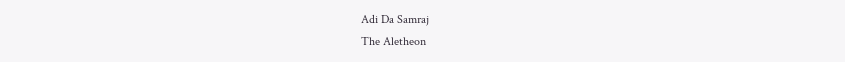Adi Da Samraj
The Aletheon